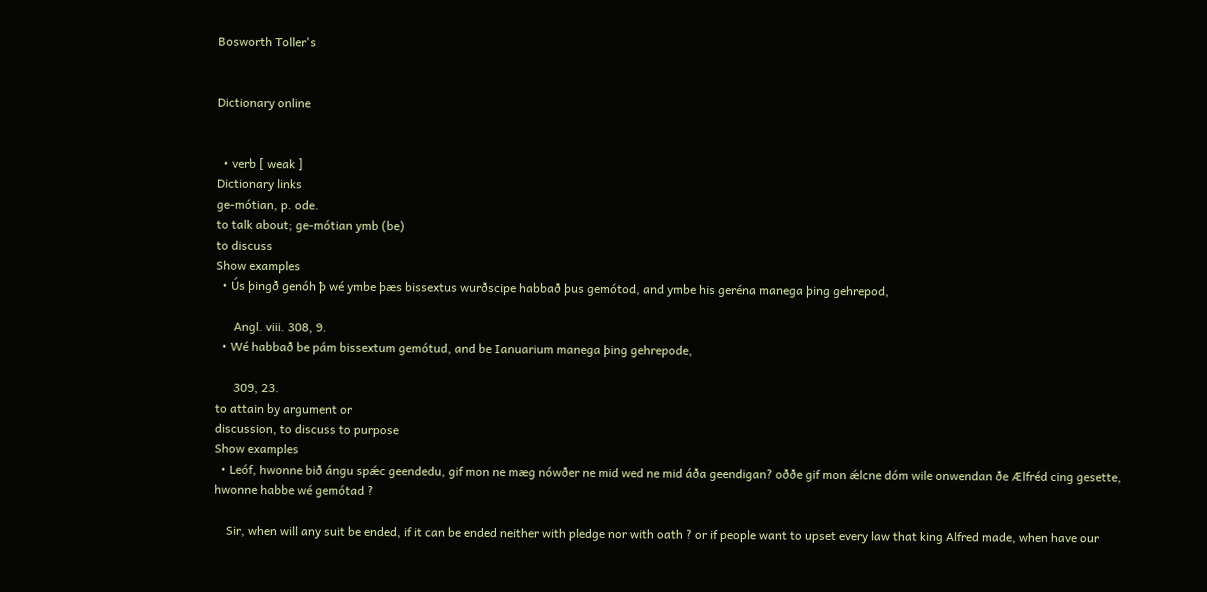Bosworth Toller's


Dictionary online


  • verb [ weak ]
Dictionary links
ge-mótian, p. ode.
to talk about; ge-mótian ymb (be)
to discuss
Show examples
  • Ús þingð genóh ꝥ wé ymbe þæs bissextus wurðscipe habbað þus gemótod, and ymbe his geréna manega þing gehrepod,

      Angl. viii. 308, 9.
  • Wé habbað be pám bissextum gemótud, and be Ianuarium manega þing gehrepode,

      309, 23.
to attain by argument or
discussion, to discuss to purpose
Show examples
  • Leóf, hwonne bið ángu spǽc geendedu, gif mon ne mæg nówðer ne mid wed ne mid áða geendigan? oððe gif mon ǽlcne dóm wile onwendan ðe Ælfréd cing gesette, hwonne habbe wé gemótad ?

    Sir, when will any suit be ended, if it can be ended neither with pledge nor with oath ? or if people want to upset every law that king Alfred made, when have our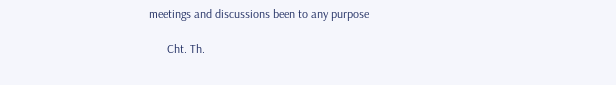meetings and discussions been to any purpose

      Cht. Th.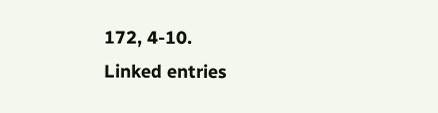172, 4-10.
Linked entries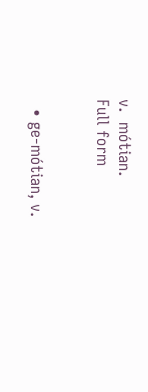v.  mótian.
Full form


  • ge-mótian, v.